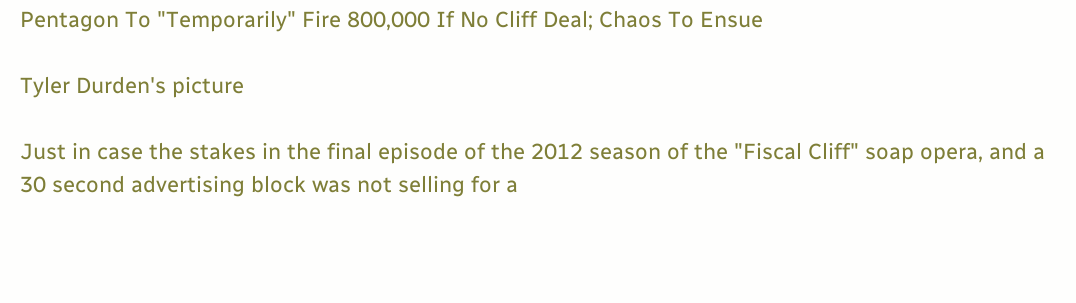Pentagon To "Temporarily" Fire 800,000 If No Cliff Deal; Chaos To Ensue

Tyler Durden's picture

Just in case the stakes in the final episode of the 2012 season of the "Fiscal Cliff" soap opera, and a 30 second advertising block was not selling for a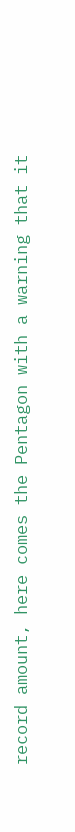record amount, here comes the Pentagon with a warning that it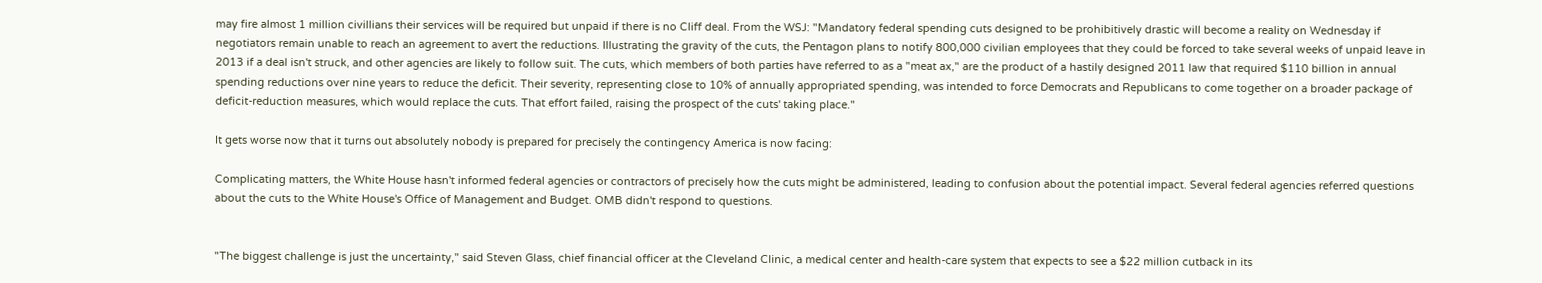may fire almost 1 million civillians their services will be required but unpaid if there is no Cliff deal. From the WSJ: "Mandatory federal spending cuts designed to be prohibitively drastic will become a reality on Wednesday if negotiators remain unable to reach an agreement to avert the reductions. Illustrating the gravity of the cuts, the Pentagon plans to notify 800,000 civilian employees that they could be forced to take several weeks of unpaid leave in 2013 if a deal isn't struck, and other agencies are likely to follow suit. The cuts, which members of both parties have referred to as a "meat ax," are the product of a hastily designed 2011 law that required $110 billion in annual spending reductions over nine years to reduce the deficit. Their severity, representing close to 10% of annually appropriated spending, was intended to force Democrats and Republicans to come together on a broader package of deficit-reduction measures, which would replace the cuts. That effort failed, raising the prospect of the cuts' taking place."

It gets worse now that it turns out absolutely nobody is prepared for precisely the contingency America is now facing:

Complicating matters, the White House hasn't informed federal agencies or contractors of precisely how the cuts might be administered, leading to confusion about the potential impact. Several federal agencies referred questions about the cuts to the White House's Office of Management and Budget. OMB didn't respond to questions.


"The biggest challenge is just the uncertainty," said Steven Glass, chief financial officer at the Cleveland Clinic, a medical center and health-care system that expects to see a $22 million cutback in its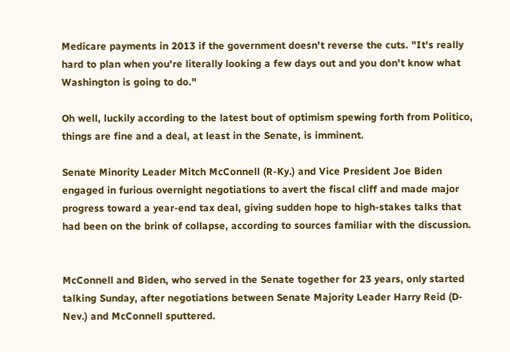Medicare payments in 2013 if the government doesn't reverse the cuts. "It's really hard to plan when you're literally looking a few days out and you don't know what Washington is going to do."

Oh well, luckily according to the latest bout of optimism spewing forth from Politico, things are fine and a deal, at least in the Senate, is imminent.

Senate Minority Leader Mitch McConnell (R-Ky.) and Vice President Joe Biden engaged in furious overnight negotiations to avert the fiscal cliff and made major progress toward a year-end tax deal, giving sudden hope to high-stakes talks that had been on the brink of collapse, according to sources familiar with the discussion.


McConnell and Biden, who served in the Senate together for 23 years, only started talking Sunday, after negotiations between Senate Majority Leader Harry Reid (D-Nev.) and McConnell sputtered.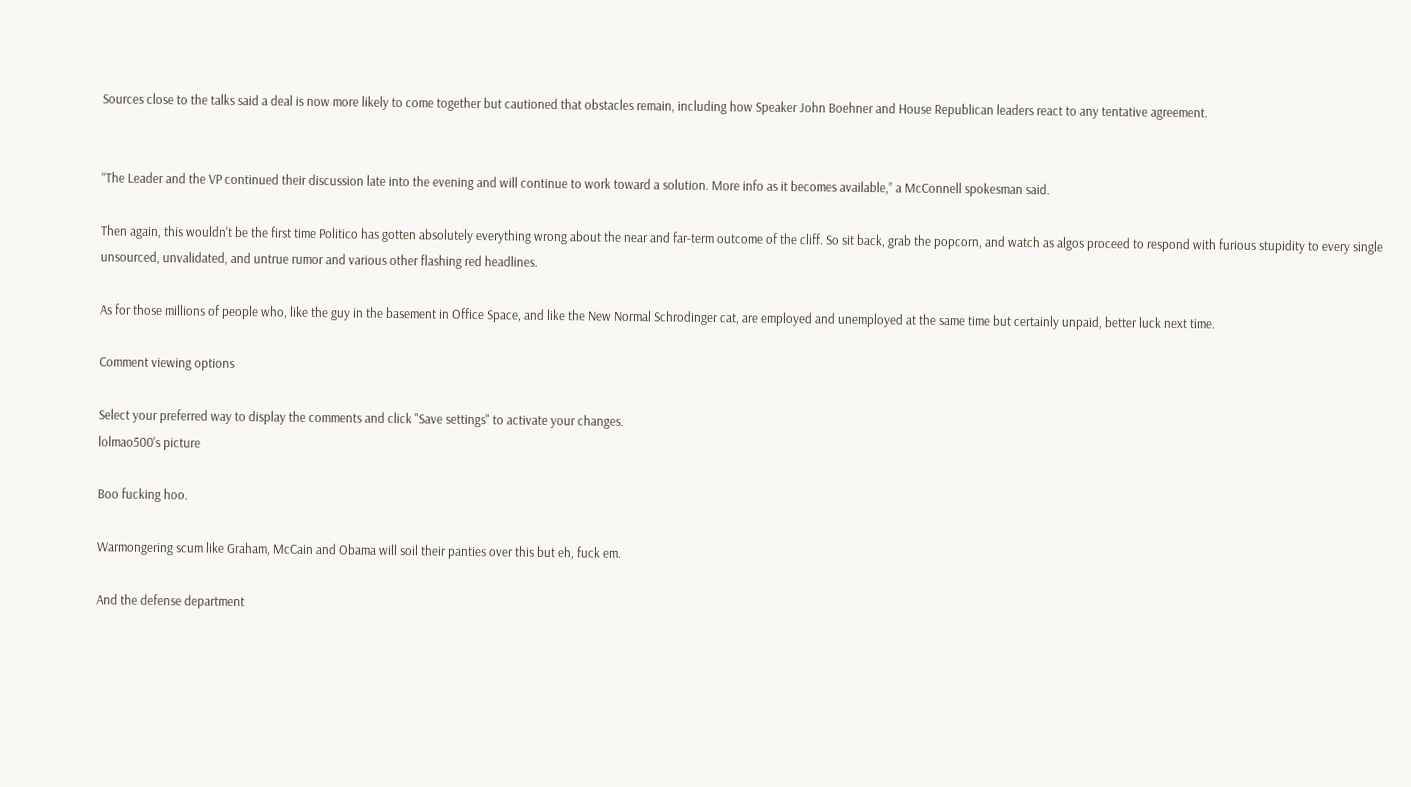Sources close to the talks said a deal is now more likely to come together but cautioned that obstacles remain, including how Speaker John Boehner and House Republican leaders react to any tentative agreement.


“The Leader and the VP continued their discussion late into the evening and will continue to work toward a solution. More info as it becomes available,” a McConnell spokesman said.

Then again, this wouldn't be the first time Politico has gotten absolutely everything wrong about the near and far-term outcome of the cliff. So sit back, grab the popcorn, and watch as algos proceed to respond with furious stupidity to every single unsourced, unvalidated, and untrue rumor and various other flashing red headlines.

As for those millions of people who, like the guy in the basement in Office Space, and like the New Normal Schrodinger cat, are employed and unemployed at the same time but certainly unpaid, better luck next time.

Comment viewing options

Select your preferred way to display the comments and click "Save settings" to activate your changes.
lolmao500's picture

Boo fucking hoo.

Warmongering scum like Graham, McCain and Obama will soil their panties over this but eh, fuck em.

And the defense department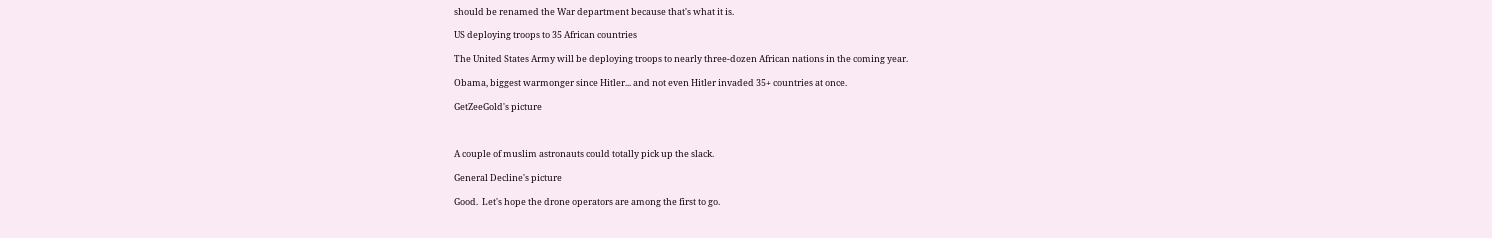should be renamed the War department because that's what it is.

US deploying troops to 35 African countries

The United States Army will be deploying troops to nearly three-dozen African nations in the coming year.

Obama, biggest warmonger since Hitler... and not even Hitler invaded 35+ countries at once.

GetZeeGold's picture



A couple of muslim astronauts could totally pick up the slack.

General Decline's picture

Good.  Let's hope the drone operators are among the first to go.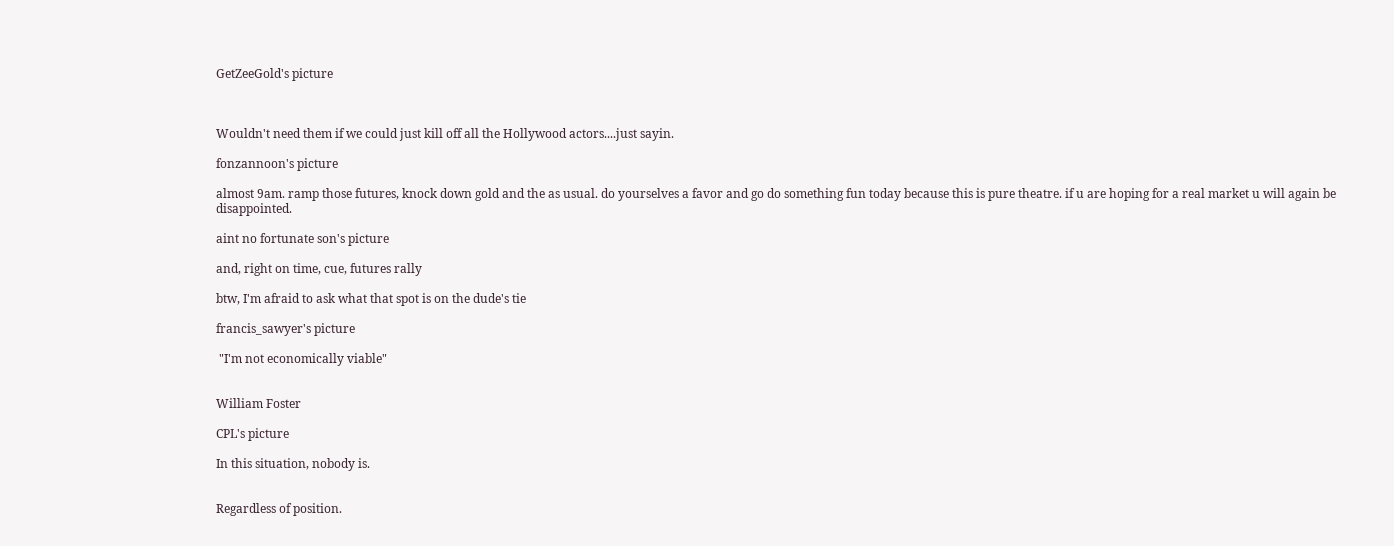GetZeeGold's picture



Wouldn't need them if we could just kill off all the Hollywood actors....just sayin.

fonzannoon's picture

almost 9am. ramp those futures, knock down gold and the as usual. do yourselves a favor and go do something fun today because this is pure theatre. if u are hoping for a real market u will again be disappointed.

aint no fortunate son's picture

and, right on time, cue, futures rally

btw, I'm afraid to ask what that spot is on the dude's tie

francis_sawyer's picture

 "I'm not economically viable"


William Foster

CPL's picture

In this situation, nobody is.


Regardless of position.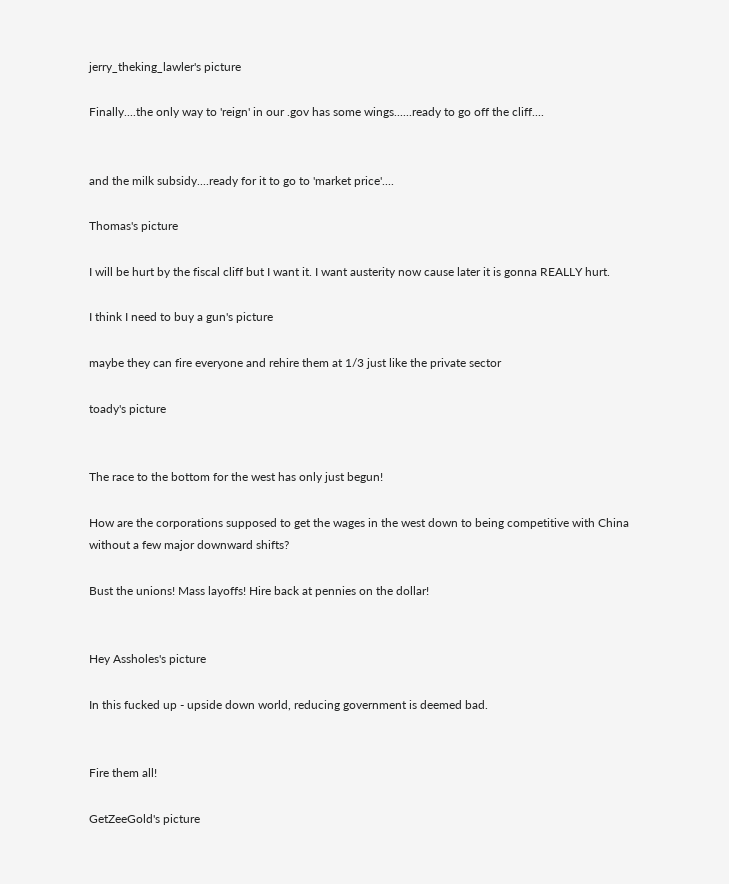jerry_theking_lawler's picture

Finally....the only way to 'reign' in our .gov has some wings......ready to go off the cliff....


and the milk subsidy....ready for it to go to 'market price'....

Thomas's picture

I will be hurt by the fiscal cliff but I want it. I want austerity now cause later it is gonna REALLY hurt.

I think I need to buy a gun's picture

maybe they can fire everyone and rehire them at 1/3 just like the private sector

toady's picture


The race to the bottom for the west has only just begun!

How are the corporations supposed to get the wages in the west down to being competitive with China without a few major downward shifts?

Bust the unions! Mass layoffs! Hire back at pennies on the dollar!


Hey Assholes's picture

In this fucked up - upside down world, reducing government is deemed bad.


Fire them all!

GetZeeGold's picture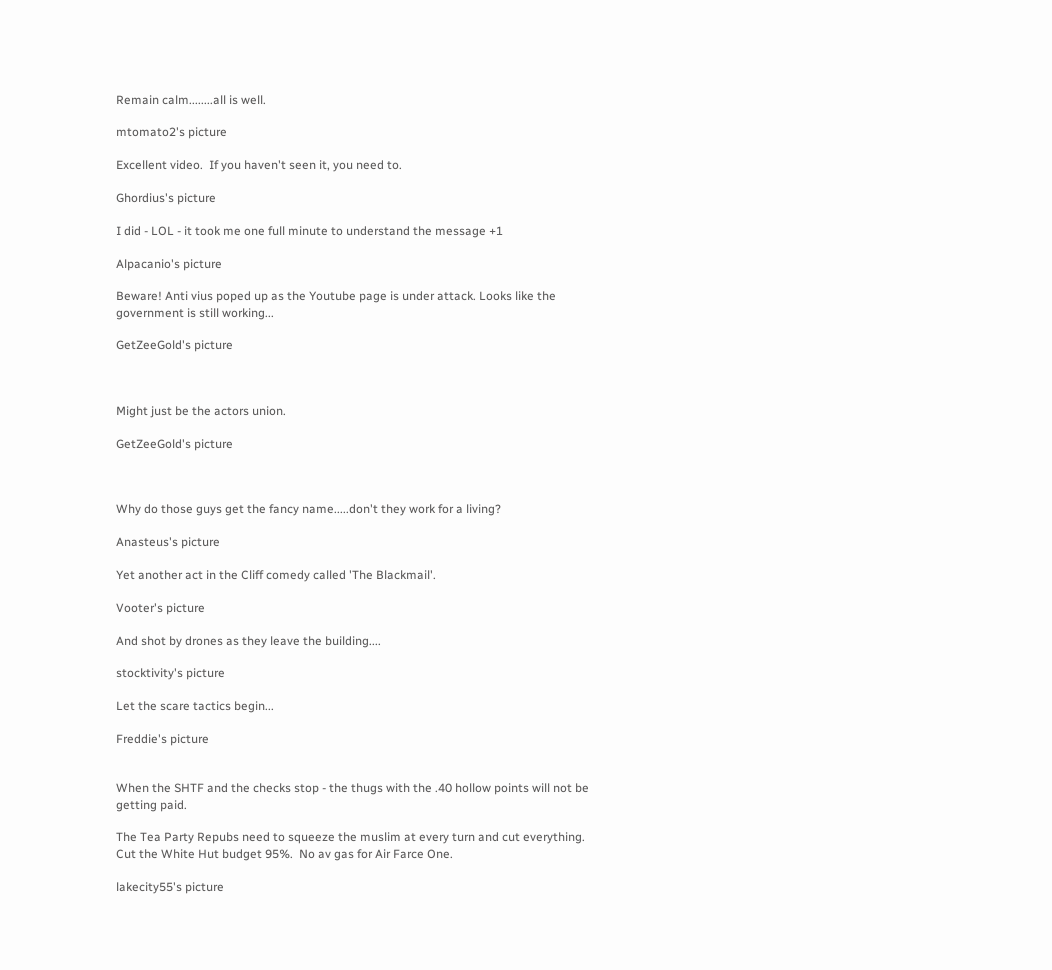Remain calm........all is well.

mtomato2's picture

Excellent video.  If you haven't seen it, you need to.

Ghordius's picture

I did - LOL - it took me one full minute to understand the message +1

Alpacanio's picture

Beware! Anti vius poped up as the Youtube page is under attack. Looks like the government is still working...

GetZeeGold's picture



Might just be the actors union.

GetZeeGold's picture



Why do those guys get the fancy name.....don't they work for a living?

Anasteus's picture

Yet another act in the Cliff comedy called 'The Blackmail'.

Vooter's picture

And shot by drones as they leave the building....

stocktivity's picture

Let the scare tactics begin...

Freddie's picture


When the SHTF and the checks stop - the thugs with the .40 hollow points will not be getting paid.

The Tea Party Repubs need to squeeze the muslim at every turn and cut everything.  Cut the White Hut budget 95%.  No av gas for Air Farce One.

lakecity55's picture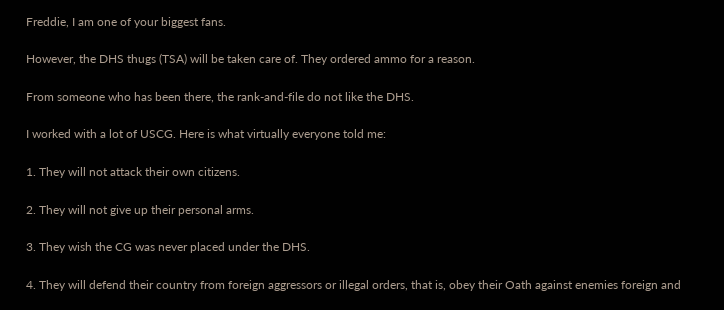Freddie, I am one of your biggest fans.

However, the DHS thugs (TSA) will be taken care of. They ordered ammo for a reason.

From someone who has been there, the rank-and-file do not like the DHS.

I worked with a lot of USCG. Here is what virtually everyone told me:

1. They will not attack their own citizens.

2. They will not give up their personal arms.

3. They wish the CG was never placed under the DHS.

4. They will defend their country from foreign aggressors or illegal orders, that is, obey their Oath against enemies foreign and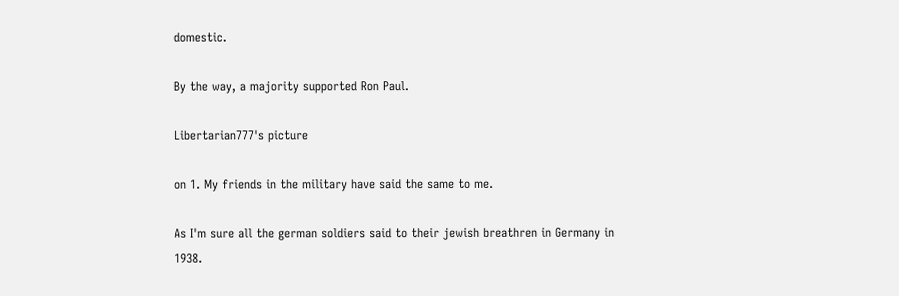domestic.

By the way, a majority supported Ron Paul.

Libertarian777's picture

on 1. My friends in the military have said the same to me.

As I'm sure all the german soldiers said to their jewish breathren in Germany in 1938.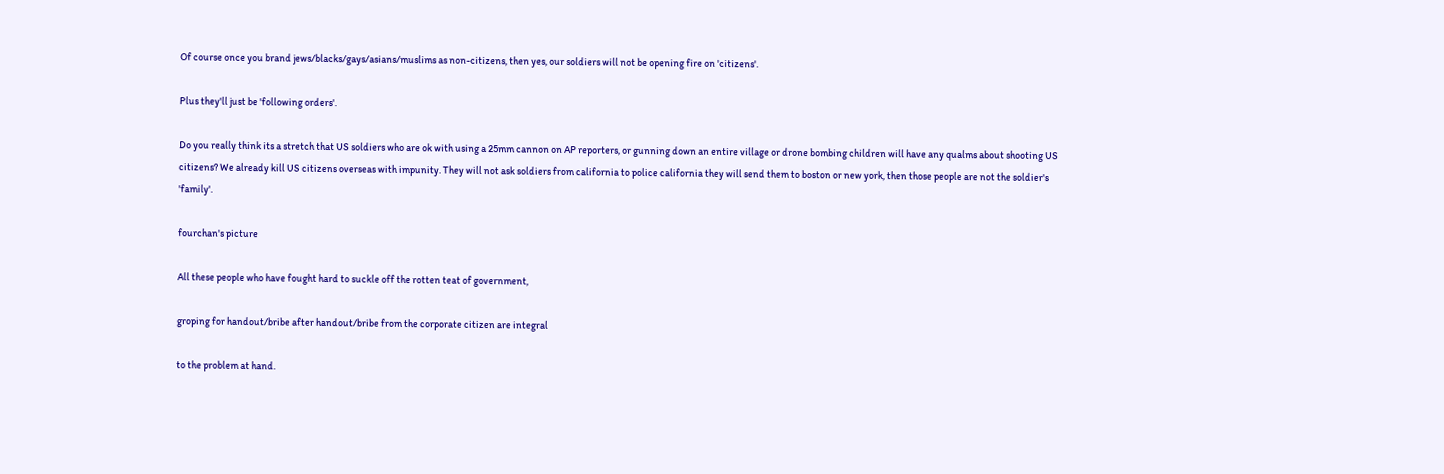Of course once you brand jews/blacks/gays/asians/muslims as non-citizens, then yes, our soldiers will not be opening fire on 'citizens'.

Plus they'll just be 'following orders'.

Do you really think its a stretch that US soldiers who are ok with using a 25mm cannon on AP reporters, or gunning down an entire village or drone bombing children will have any qualms about shooting US citizens? We already kill US citizens overseas with impunity. They will not ask soldiers from california to police california they will send them to boston or new york, then those people are not the soldier's 'family'.

fourchan's picture

All these people who have fought hard to suckle off the rotten teat of government,

groping for handout/bribe after handout/bribe from the corporate citizen are integral

to the problem at hand.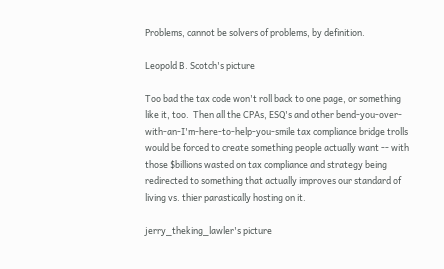Problems, cannot be solvers of problems, by definition.

Leopold B. Scotch's picture

Too bad the tax code won't roll back to one page, or something like it, too.  Then all the CPAs, ESQ's and other bend-you-over-with-an-I'm-here-to-help-you-smile tax compliance bridge trolls would be forced to create something people actually want -- with those $billions wasted on tax compliance and strategy being redirected to something that actually improves our standard of living vs. thier parastically hosting on it.

jerry_theking_lawler's picture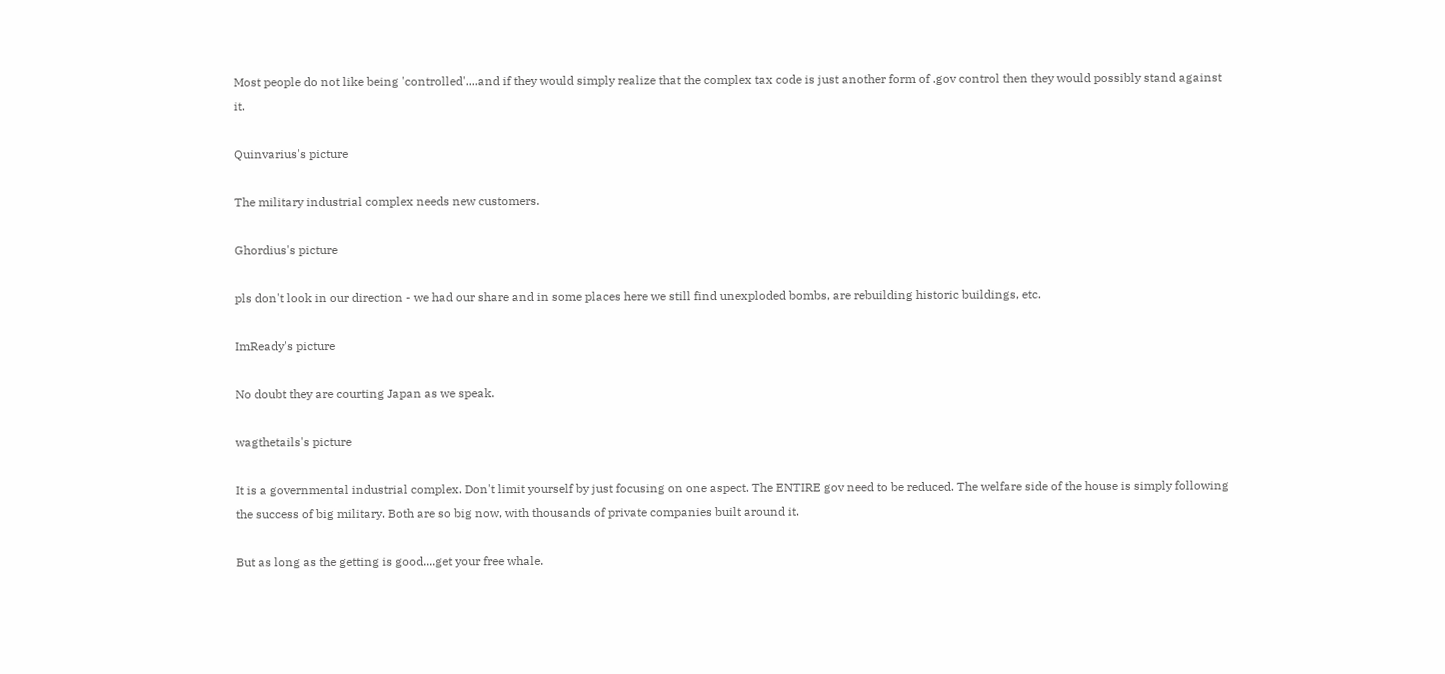Most people do not like being 'controlled'....and if they would simply realize that the complex tax code is just another form of .gov control then they would possibly stand against it.

Quinvarius's picture

The military industrial complex needs new customers.

Ghordius's picture

pls don't look in our direction - we had our share and in some places here we still find unexploded bombs, are rebuilding historic buildings, etc.

ImReady's picture

No doubt they are courting Japan as we speak.

wagthetails's picture

It is a governmental industrial complex. Don't limit yourself by just focusing on one aspect. The ENTIRE gov need to be reduced. The welfare side of the house is simply following the success of big military. Both are so big now, with thousands of private companies built around it.

But as long as the getting is good....get your free whale.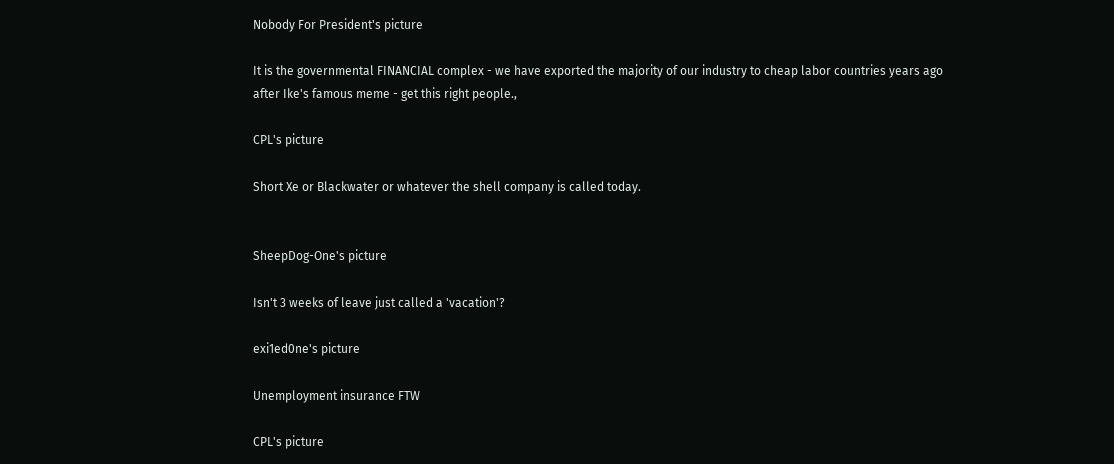Nobody For President's picture

It is the governmental FINANCIAL complex - we have exported the majority of our industry to cheap labor countries years ago after Ike's famous meme - get this right people.,

CPL's picture

Short Xe or Blackwater or whatever the shell company is called today.


SheepDog-One's picture

Isn't 3 weeks of leave just called a 'vacation'?

exi1ed0ne's picture

Unemployment insurance FTW

CPL's picture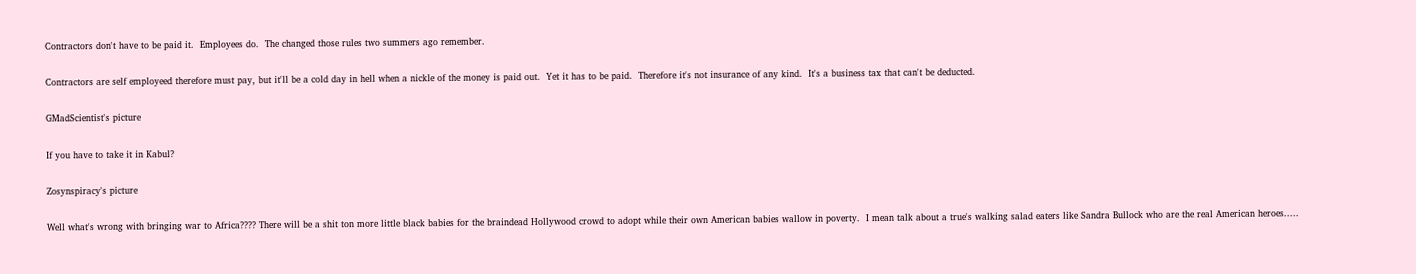Contractors don't have to be paid it.  Employees do.  The changed those rules two summers ago remember.

Contractors are self employeed therefore must pay, but it'll be a cold day in hell when a nickle of the money is paid out.  Yet it has to be paid.  Therefore it's not insurance of any kind.  It's a business tax that can't be deducted.

GMadScientist's picture

If you have to take it in Kabul?

Zosynspiracy's picture

Well what's wrong with bringing war to Africa???? There will be a shit ton more little black babies for the braindead Hollywood crowd to adopt while their own American babies wallow in poverty.  I mean talk about a true's walking salad eaters like Sandra Bullock who are the real American heroes.....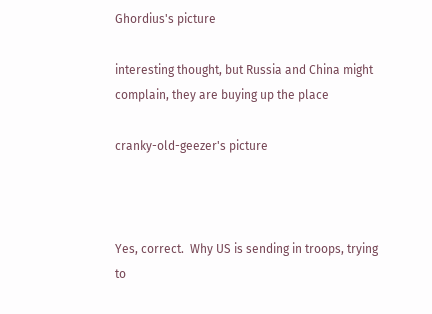Ghordius's picture

interesting thought, but Russia and China might complain, they are buying up the place

cranky-old-geezer's picture



Yes, correct.  Why US is sending in troops, trying to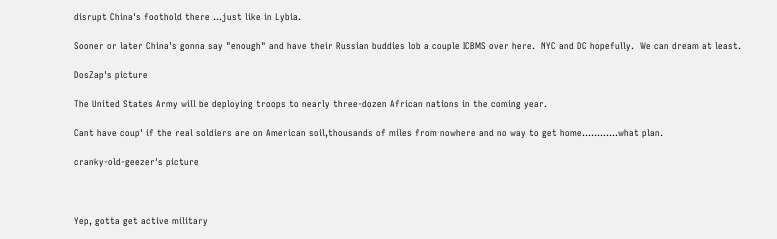disrupt China's foothold there ...just like in Lybia.

Sooner or later China's gonna say "enough" and have their Russian buddies lob a couple ICBMS over here.  NYC and DC hopefully.  We can dream at least.

DosZap's picture

The United States Army will be deploying troops to nearly three-dozen African nations in the coming year.

Cant have coup' if the real soldiers are on American soil,thousands of miles from nowhere and no way to get home............what plan.

cranky-old-geezer's picture



Yep, gotta get active military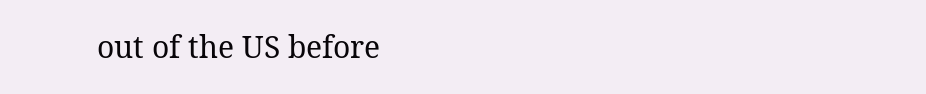out of the US before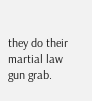they do their martial law gun grab.